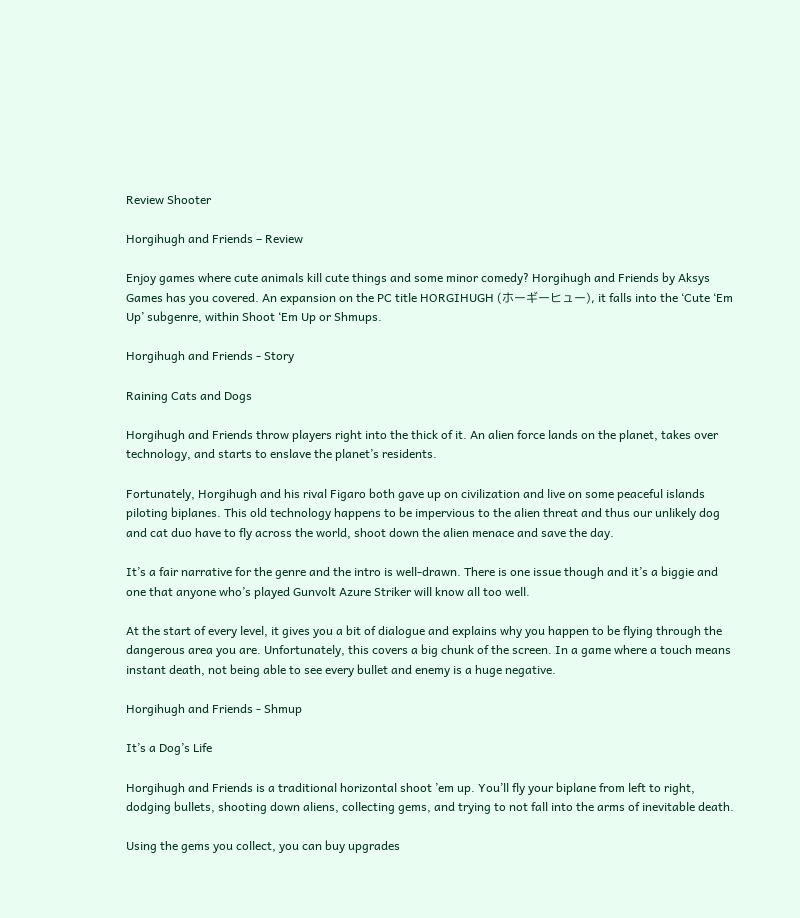Review Shooter

Horgihugh and Friends – Review

Enjoy games where cute animals kill cute things and some minor comedy? Horgihugh and Friends by Aksys Games has you covered. An expansion on the PC title HORGIHUGH (ホーギーヒュー), it falls into the ‘Cute ‘Em Up’ subgenre, within Shoot ‘Em Up or Shmups.

Horgihugh and Friends - Story

Raining Cats and Dogs

Horgihugh and Friends throw players right into the thick of it. An alien force lands on the planet, takes over technology, and starts to enslave the planet’s residents.

Fortunately, Horgihugh and his rival Figaro both gave up on civilization and live on some peaceful islands piloting biplanes. This old technology happens to be impervious to the alien threat and thus our unlikely dog and cat duo have to fly across the world, shoot down the alien menace and save the day.

It’s a fair narrative for the genre and the intro is well-drawn. There is one issue though and it’s a biggie and one that anyone who’s played Gunvolt Azure Striker will know all too well.

At the start of every level, it gives you a bit of dialogue and explains why you happen to be flying through the dangerous area you are. Unfortunately, this covers a big chunk of the screen. In a game where a touch means instant death, not being able to see every bullet and enemy is a huge negative.

Horgihugh and Friends - Shmup

It’s a Dog’s Life

Horgihugh and Friends is a traditional horizontal shoot ’em up. You’ll fly your biplane from left to right, dodging bullets, shooting down aliens, collecting gems, and trying to not fall into the arms of inevitable death.

Using the gems you collect, you can buy upgrades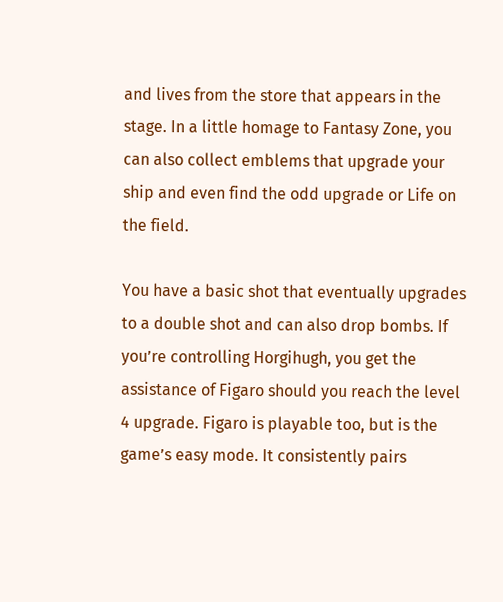and lives from the store that appears in the stage. In a little homage to Fantasy Zone, you can also collect emblems that upgrade your ship and even find the odd upgrade or Life on the field.

You have a basic shot that eventually upgrades to a double shot and can also drop bombs. If you’re controlling Horgihugh, you get the assistance of Figaro should you reach the level 4 upgrade. Figaro is playable too, but is the game’s easy mode. It consistently pairs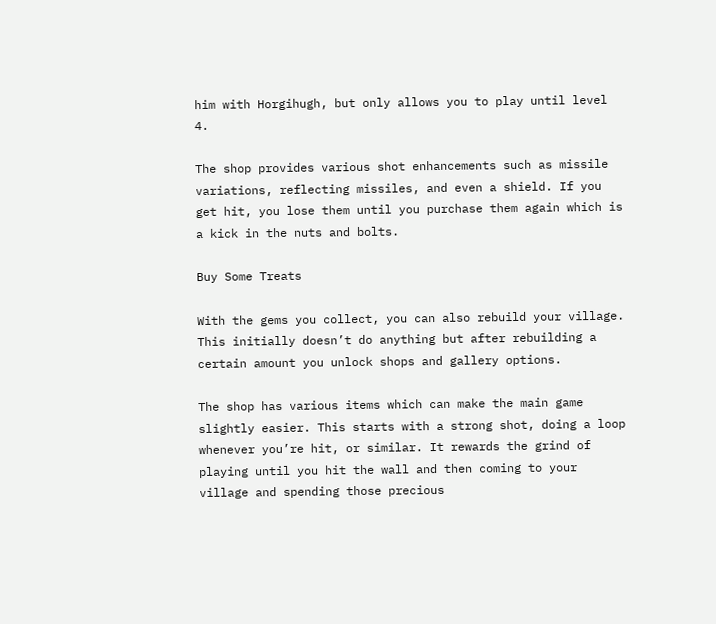him with Horgihugh, but only allows you to play until level 4.

The shop provides various shot enhancements such as missile variations, reflecting missiles, and even a shield. If you get hit, you lose them until you purchase them again which is a kick in the nuts and bolts.

Buy Some Treats

With the gems you collect, you can also rebuild your village. This initially doesn’t do anything but after rebuilding a certain amount you unlock shops and gallery options.

The shop has various items which can make the main game slightly easier. This starts with a strong shot, doing a loop whenever you’re hit, or similar. It rewards the grind of playing until you hit the wall and then coming to your village and spending those precious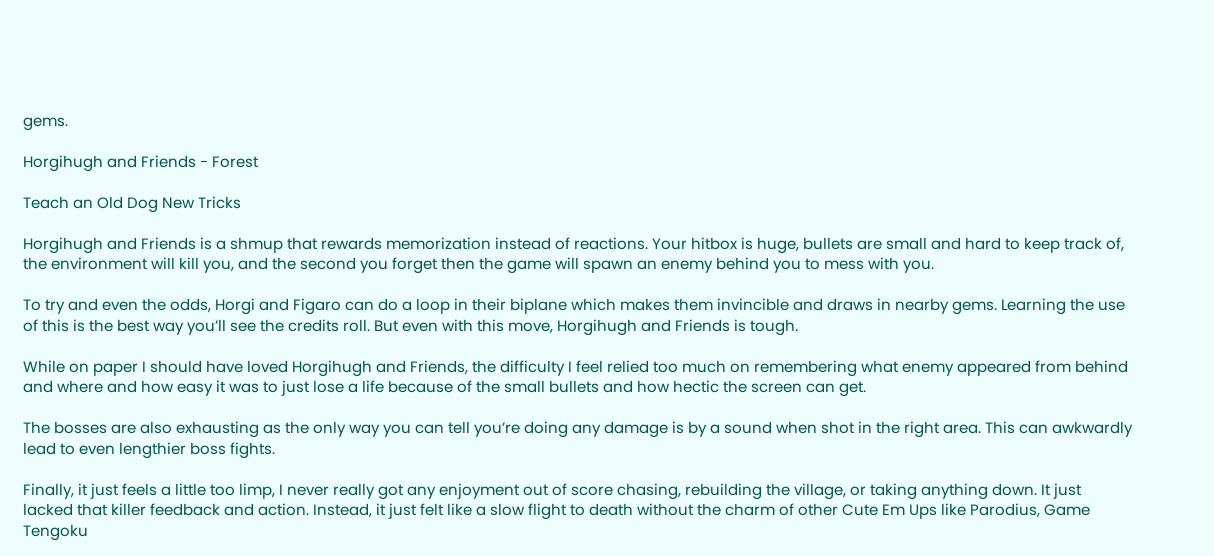gems.

Horgihugh and Friends - Forest

Teach an Old Dog New Tricks

Horgihugh and Friends is a shmup that rewards memorization instead of reactions. Your hitbox is huge, bullets are small and hard to keep track of, the environment will kill you, and the second you forget then the game will spawn an enemy behind you to mess with you.

To try and even the odds, Horgi and Figaro can do a loop in their biplane which makes them invincible and draws in nearby gems. Learning the use of this is the best way you’ll see the credits roll. But even with this move, Horgihugh and Friends is tough.

While on paper I should have loved Horgihugh and Friends, the difficulty I feel relied too much on remembering what enemy appeared from behind and where and how easy it was to just lose a life because of the small bullets and how hectic the screen can get.

The bosses are also exhausting as the only way you can tell you’re doing any damage is by a sound when shot in the right area. This can awkwardly lead to even lengthier boss fights.

Finally, it just feels a little too limp, I never really got any enjoyment out of score chasing, rebuilding the village, or taking anything down. It just lacked that killer feedback and action. Instead, it just felt like a slow flight to death without the charm of other Cute Em Ups like Parodius, Game Tengoku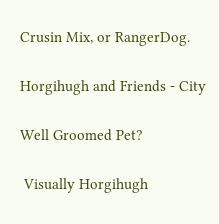Crusin Mix, or RangerDog.

Horgihugh and Friends - City

Well Groomed Pet?

 Visually Horgihugh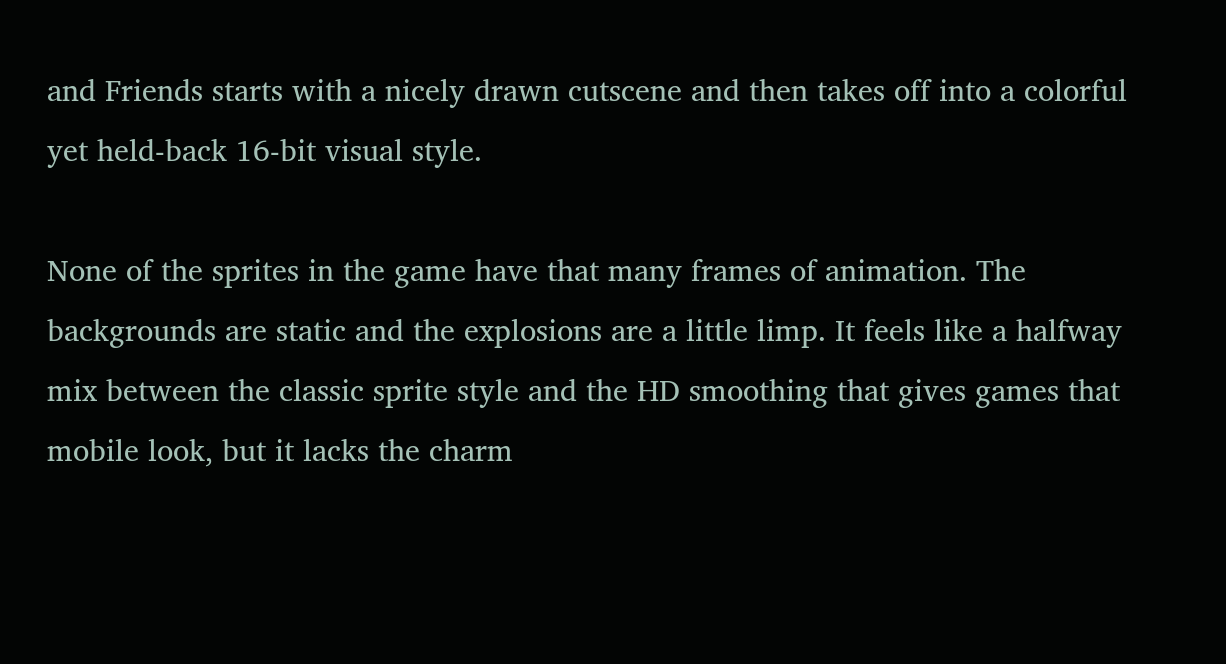and Friends starts with a nicely drawn cutscene and then takes off into a colorful yet held-back 16-bit visual style.

None of the sprites in the game have that many frames of animation. The backgrounds are static and the explosions are a little limp. It feels like a halfway mix between the classic sprite style and the HD smoothing that gives games that mobile look, but it lacks the charm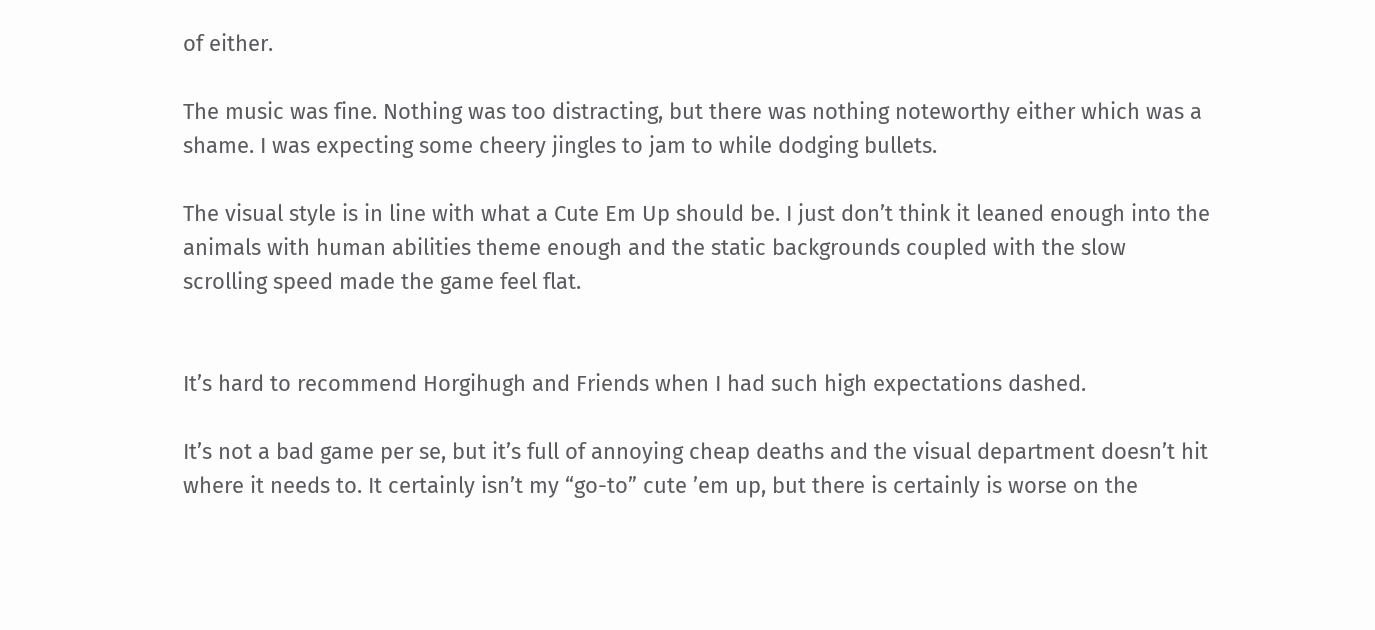of either.

The music was fine. Nothing was too distracting, but there was nothing noteworthy either which was a shame. I was expecting some cheery jingles to jam to while dodging bullets.

The visual style is in line with what a Cute Em Up should be. I just don’t think it leaned enough into the animals with human abilities theme enough and the static backgrounds coupled with the slow scrolling speed made the game feel flat.


It’s hard to recommend Horgihugh and Friends when I had such high expectations dashed.

It’s not a bad game per se, but it’s full of annoying cheap deaths and the visual department doesn’t hit where it needs to. It certainly isn’t my “go-to” cute ’em up, but there is certainly is worse on the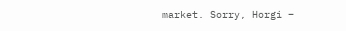market. Sorry, Horgi –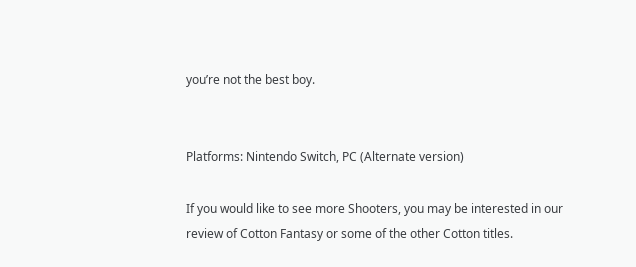you’re not the best boy.


Platforms: Nintendo Switch, PC (Alternate version)

If you would like to see more Shooters, you may be interested in our review of Cotton Fantasy or some of the other Cotton titles.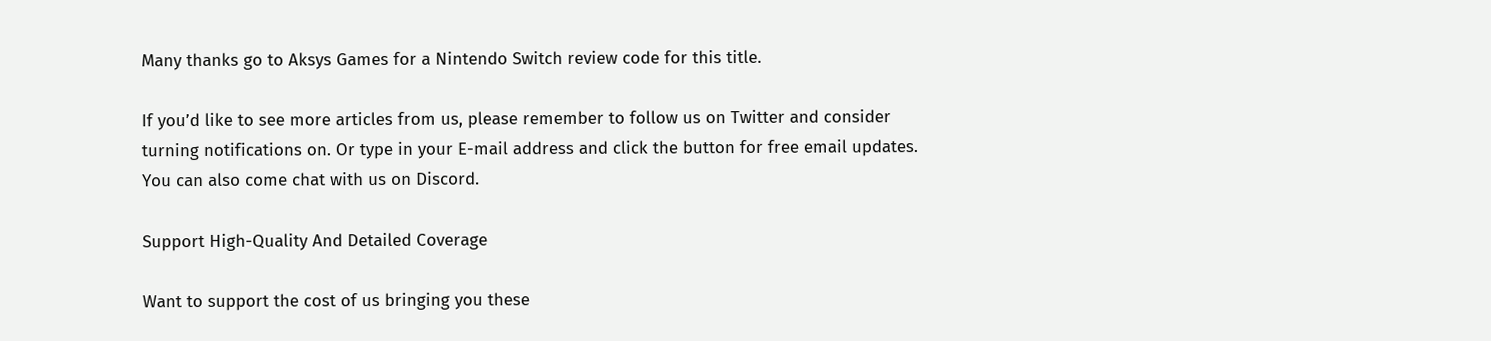Many thanks go to Aksys Games for a Nintendo Switch review code for this title.

If you’d like to see more articles from us, please remember to follow us on Twitter and consider turning notifications on. Or type in your E-mail address and click the button for free email updates. You can also come chat with us on Discord.

Support High-Quality And Detailed Coverage

Want to support the cost of us bringing you these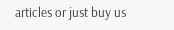articles or just buy us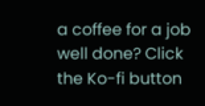a coffee for a job well done? Click the Ko-fi button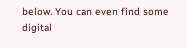below. You can even find some digital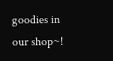goodies in our shop~!